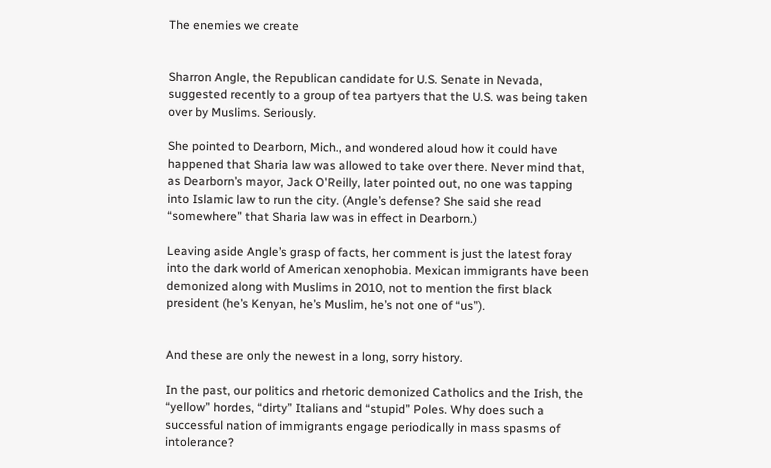The enemies we create


Sharron Angle, the Republican candidate for U.S. Senate in Nevada, suggested recently to a group of tea partyers that the U.S. was being taken over by Muslims. Seriously.

She pointed to Dearborn, Mich., and wondered aloud how it could have happened that Sharia law was allowed to take over there. Never mind that, as Dearborn’s mayor, Jack O'Reilly, later pointed out, no one was tapping into Islamic law to run the city. (Angle’s defense? She said she read “somewhere” that Sharia law was in effect in Dearborn.)

Leaving aside Angle’s grasp of facts, her comment is just the latest foray into the dark world of American xenophobia. Mexican immigrants have been demonized along with Muslims in 2010, not to mention the first black president (he’s Kenyan, he’s Muslim, he’s not one of “us”).


And these are only the newest in a long, sorry history.

In the past, our politics and rhetoric demonized Catholics and the Irish, the “yellow” hordes, “dirty” Italians and “stupid” Poles. Why does such a successful nation of immigrants engage periodically in mass spasms of intolerance?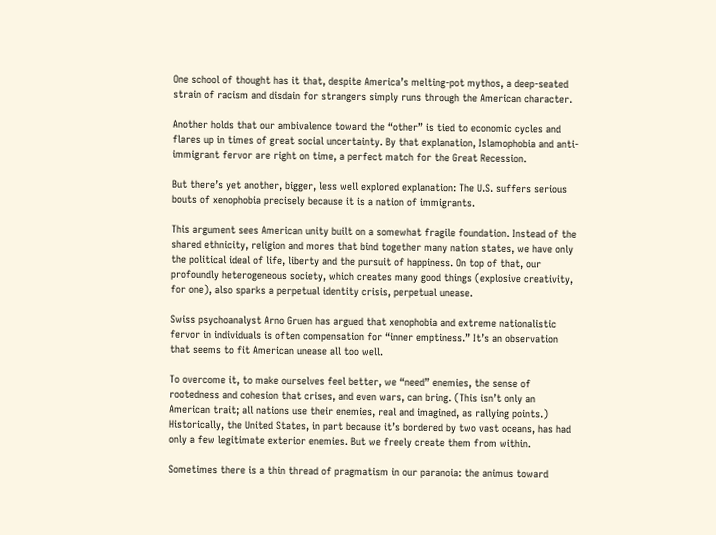One school of thought has it that, despite America’s melting-pot mythos, a deep-seated strain of racism and disdain for strangers simply runs through the American character.

Another holds that our ambivalence toward the “other” is tied to economic cycles and flares up in times of great social uncertainty. By that explanation, Islamophobia and anti-immigrant fervor are right on time, a perfect match for the Great Recession.

But there’s yet another, bigger, less well explored explanation: The U.S. suffers serious bouts of xenophobia precisely because it is a nation of immigrants.

This argument sees American unity built on a somewhat fragile foundation. Instead of the shared ethnicity, religion and mores that bind together many nation states, we have only the political ideal of life, liberty and the pursuit of happiness. On top of that, our profoundly heterogeneous society, which creates many good things (explosive creativity, for one), also sparks a perpetual identity crisis, perpetual unease.

Swiss psychoanalyst Arno Gruen has argued that xenophobia and extreme nationalistic fervor in individuals is often compensation for “inner emptiness.” It’s an observation that seems to fit American unease all too well.

To overcome it, to make ourselves feel better, we “need” enemies, the sense of rootedness and cohesion that crises, and even wars, can bring. (This isn’t only an American trait; all nations use their enemies, real and imagined, as rallying points.) Historically, the United States, in part because it’s bordered by two vast oceans, has had only a few legitimate exterior enemies. But we freely create them from within.

Sometimes there is a thin thread of pragmatism in our paranoia: the animus toward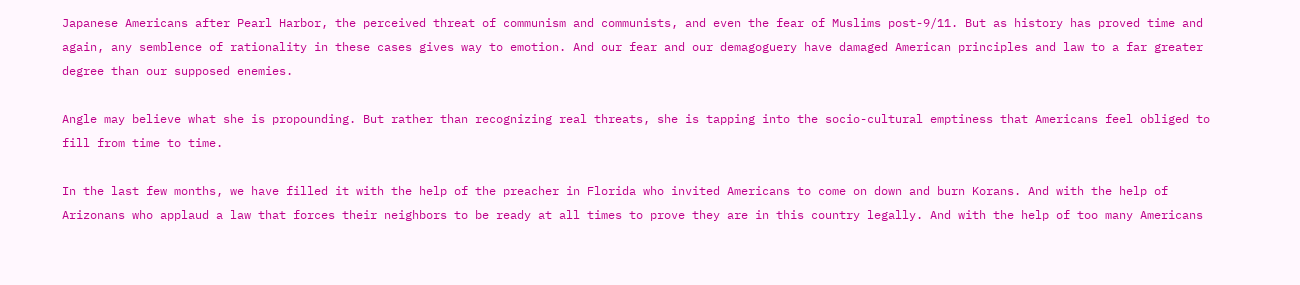Japanese Americans after Pearl Harbor, the perceived threat of communism and communists, and even the fear of Muslims post-9/11. But as history has proved time and again, any semblence of rationality in these cases gives way to emotion. And our fear and our demagoguery have damaged American principles and law to a far greater degree than our supposed enemies.

Angle may believe what she is propounding. But rather than recognizing real threats, she is tapping into the socio-cultural emptiness that Americans feel obliged to fill from time to time.

In the last few months, we have filled it with the help of the preacher in Florida who invited Americans to come on down and burn Korans. And with the help of Arizonans who applaud a law that forces their neighbors to be ready at all times to prove they are in this country legally. And with the help of too many Americans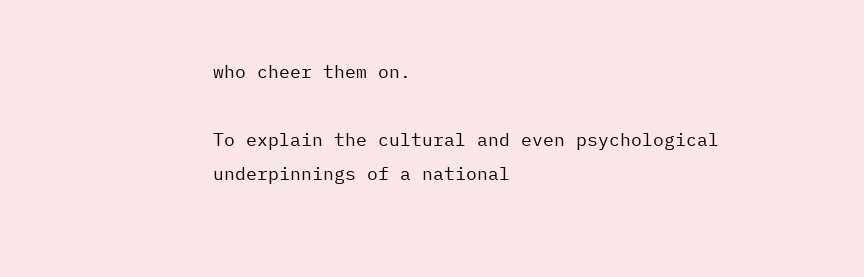who cheer them on.

To explain the cultural and even psychological underpinnings of a national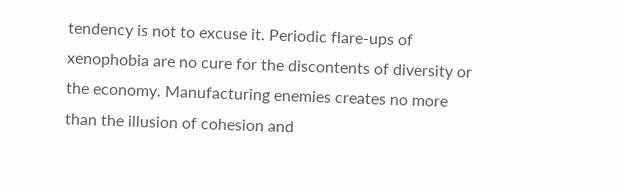tendency is not to excuse it. Periodic flare-ups of xenophobia are no cure for the discontents of diversity or the economy. Manufacturing enemies creates no more than the illusion of cohesion and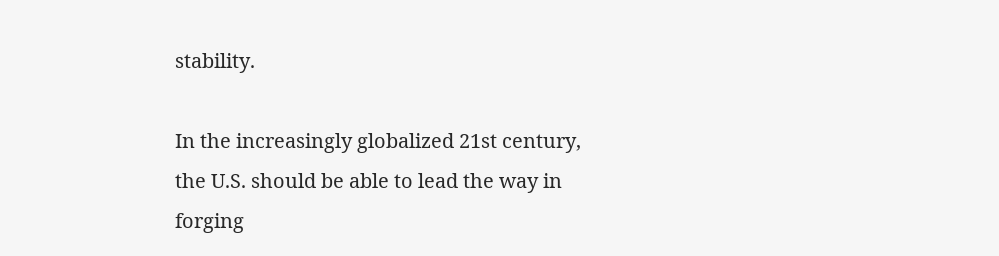stability.

In the increasingly globalized 21st century, the U.S. should be able to lead the way in forging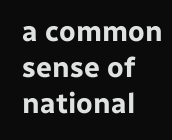a common sense of national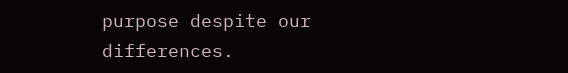purpose despite our differences.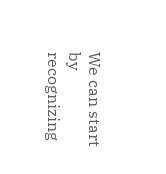We can start by recognizing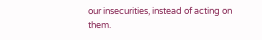our insecurities, instead of acting on them.